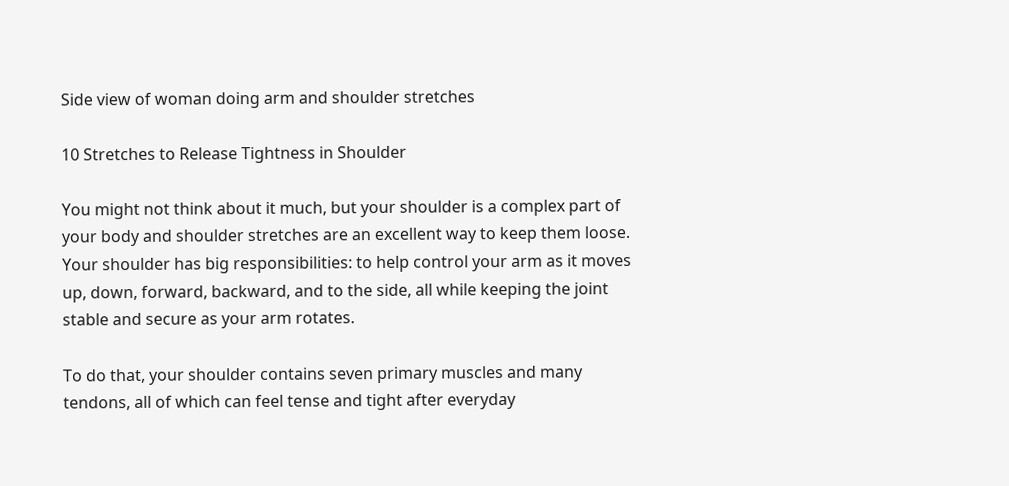Side view of woman doing arm and shoulder stretches

10 Stretches to Release Tightness in Shoulder

You might not think about it much, but your shoulder is a complex part of your body and shoulder stretches are an excellent way to keep them loose. Your shoulder has big responsibilities: to help control your arm as it moves up, down, forward, backward, and to the side, all while keeping the joint stable and secure as your arm rotates.

To do that, your shoulder contains seven primary muscles and many tendons, all of which can feel tense and tight after everyday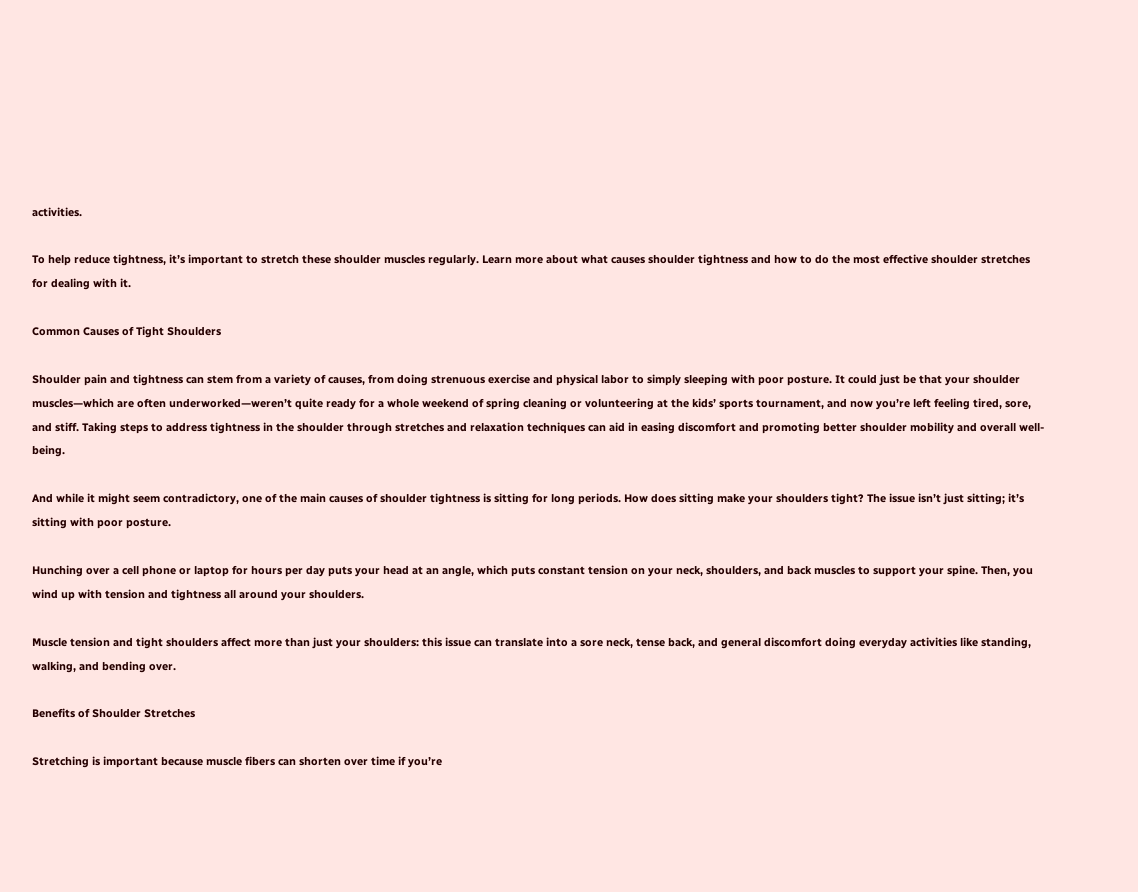activities.

To help reduce tightness, it’s important to stretch these shoulder muscles regularly. Learn more about what causes shoulder tightness and how to do the most effective shoulder stretches for dealing with it.

Common Causes of Tight Shoulders

Shoulder pain and tightness can stem from a variety of causes, from doing strenuous exercise and physical labor to simply sleeping with poor posture. It could just be that your shoulder muscles—which are often underworked—weren’t quite ready for a whole weekend of spring cleaning or volunteering at the kids’ sports tournament, and now you’re left feeling tired, sore, and stiff. Taking steps to address tightness in the shoulder through stretches and relaxation techniques can aid in easing discomfort and promoting better shoulder mobility and overall well-being.

And while it might seem contradictory, one of the main causes of shoulder tightness is sitting for long periods. How does sitting make your shoulders tight? The issue isn’t just sitting; it’s sitting with poor posture.

Hunching over a cell phone or laptop for hours per day puts your head at an angle, which puts constant tension on your neck, shoulders, and back muscles to support your spine. Then, you wind up with tension and tightness all around your shoulders.

Muscle tension and tight shoulders affect more than just your shoulders: this issue can translate into a sore neck, tense back, and general discomfort doing everyday activities like standing, walking, and bending over.

Benefits of Shoulder Stretches

Stretching is important because muscle fibers can shorten over time if you’re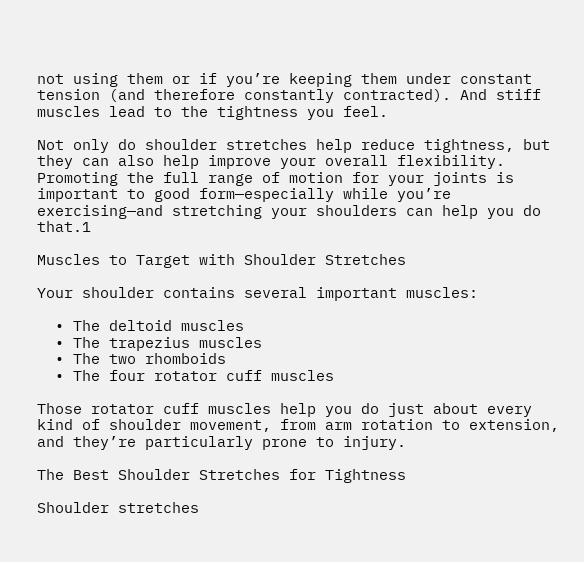not using them or if you’re keeping them under constant tension (and therefore constantly contracted). And stiff muscles lead to the tightness you feel.

Not only do shoulder stretches help reduce tightness, but they can also help improve your overall flexibility. Promoting the full range of motion for your joints is important to good form—especially while you’re exercising—and stretching your shoulders can help you do that.1

Muscles to Target with Shoulder Stretches

Your shoulder contains several important muscles:

  • The deltoid muscles
  • The trapezius muscles
  • The two rhomboids
  • The four rotator cuff muscles

Those rotator cuff muscles help you do just about every kind of shoulder movement, from arm rotation to extension, and they’re particularly prone to injury.

The Best Shoulder Stretches for Tightness

Shoulder stretches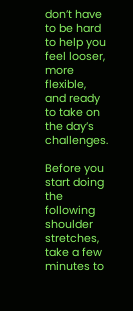don’t have to be hard to help you feel looser, more flexible, and ready to take on the day’s challenges.

Before you start doing the following shoulder stretches, take a few minutes to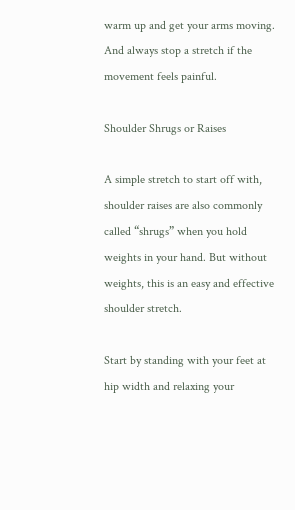warm up and get your arms moving. And always stop a stretch if the movement feels painful.

Shoulder Shrugs or Raises

A simple stretch to start off with, shoulder raises are also commonly called “shrugs” when you hold weights in your hand. But without weights, this is an easy and effective shoulder stretch.

Start by standing with your feet at hip width and relaxing your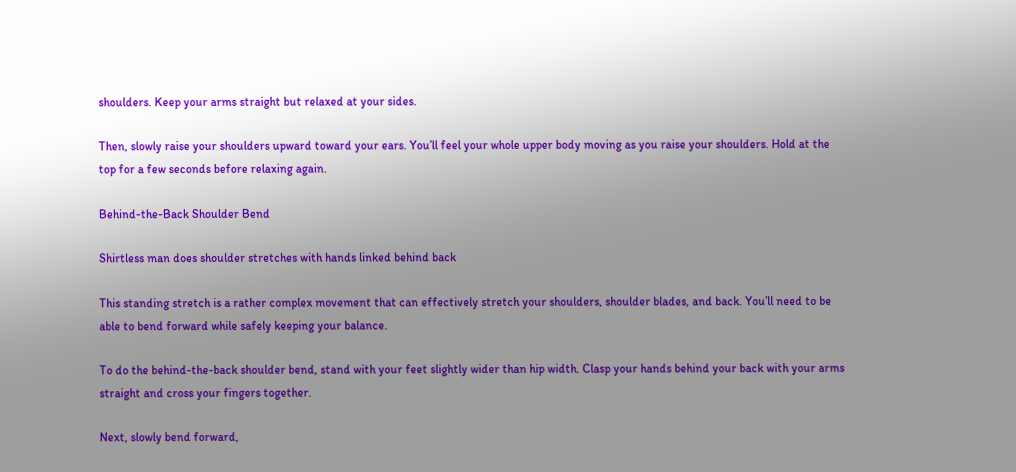shoulders. Keep your arms straight but relaxed at your sides.

Then, slowly raise your shoulders upward toward your ears. You’ll feel your whole upper body moving as you raise your shoulders. Hold at the top for a few seconds before relaxing again.

Behind-the-Back Shoulder Bend

Shirtless man does shoulder stretches with hands linked behind back

This standing stretch is a rather complex movement that can effectively stretch your shoulders, shoulder blades, and back. You’ll need to be able to bend forward while safely keeping your balance.

To do the behind-the-back shoulder bend, stand with your feet slightly wider than hip width. Clasp your hands behind your back with your arms straight and cross your fingers together.

Next, slowly bend forward,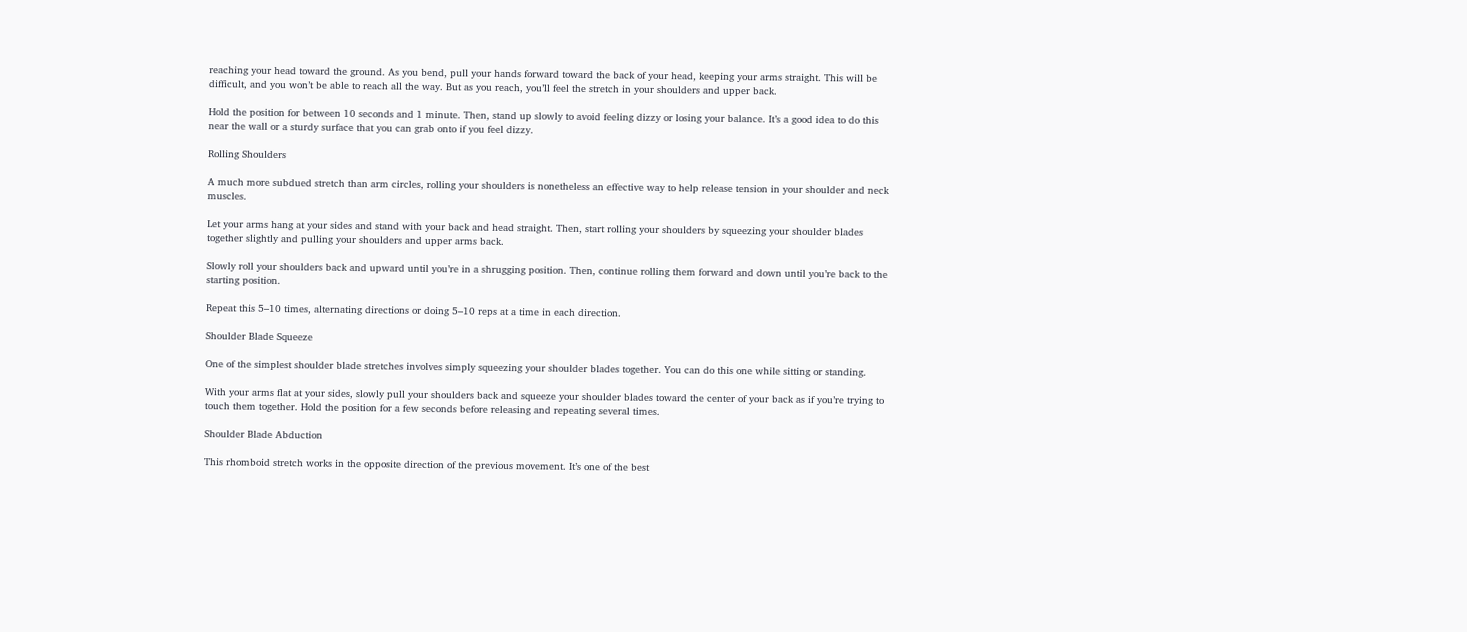reaching your head toward the ground. As you bend, pull your hands forward toward the back of your head, keeping your arms straight. This will be difficult, and you won’t be able to reach all the way. But as you reach, you’ll feel the stretch in your shoulders and upper back.

Hold the position for between 10 seconds and 1 minute. Then, stand up slowly to avoid feeling dizzy or losing your balance. It’s a good idea to do this near the wall or a sturdy surface that you can grab onto if you feel dizzy.

Rolling Shoulders

A much more subdued stretch than arm circles, rolling your shoulders is nonetheless an effective way to help release tension in your shoulder and neck muscles.

Let your arms hang at your sides and stand with your back and head straight. Then, start rolling your shoulders by squeezing your shoulder blades together slightly and pulling your shoulders and upper arms back.

Slowly roll your shoulders back and upward until you’re in a shrugging position. Then, continue rolling them forward and down until you’re back to the starting position.

Repeat this 5–10 times, alternating directions or doing 5–10 reps at a time in each direction.

Shoulder Blade Squeeze

One of the simplest shoulder blade stretches involves simply squeezing your shoulder blades together. You can do this one while sitting or standing.

With your arms flat at your sides, slowly pull your shoulders back and squeeze your shoulder blades toward the center of your back as if you’re trying to touch them together. Hold the position for a few seconds before releasing and repeating several times.

Shoulder Blade Abduction

This rhomboid stretch works in the opposite direction of the previous movement. It’s one of the best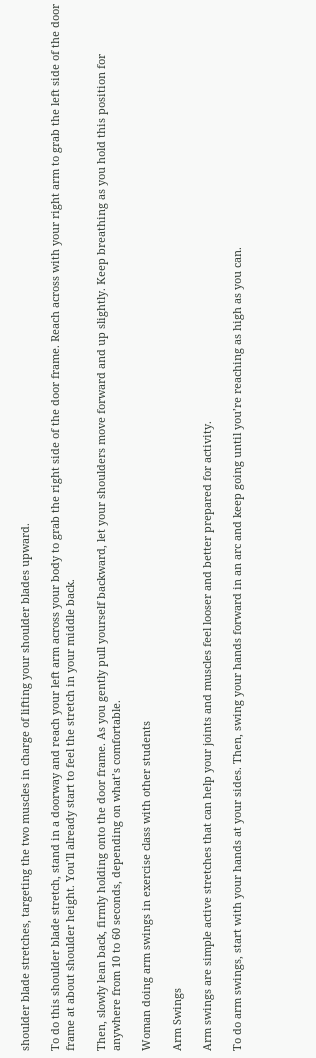shoulder blade stretches, targeting the two muscles in charge of lifting your shoulder blades upward.

To do this shoulder blade stretch, stand in a doorway and reach your left arm across your body to grab the right side of the door frame. Reach across with your right arm to grab the left side of the door frame at about shoulder height. You’ll already start to feel the stretch in your middle back.

Then, slowly lean back, firmly holding onto the door frame. As you gently pull yourself backward, let your shoulders move forward and up slightly. Keep breathing as you hold this position for anywhere from 10 to 60 seconds, depending on what’s comfortable.

Woman doing arm swings in exercise class with other students

Arm Swings

Arm swings are simple active stretches that can help your joints and muscles feel looser and better prepared for activity.

To do arm swings, start with your hands at your sides. Then, swing your hands forward in an arc and keep going until you’re reaching as high as you can.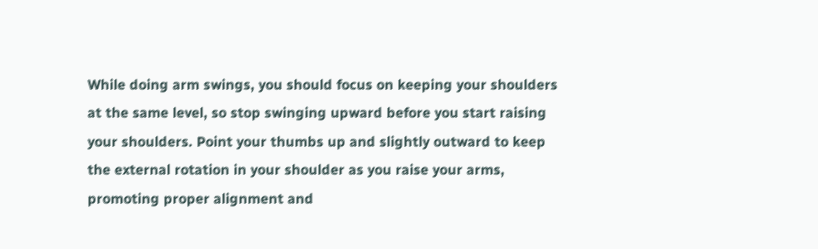While doing arm swings, you should focus on keeping your shoulders at the same level, so stop swinging upward before you start raising your shoulders. Point your thumbs up and slightly outward to keep the external rotation in your shoulder as you raise your arms, promoting proper alignment and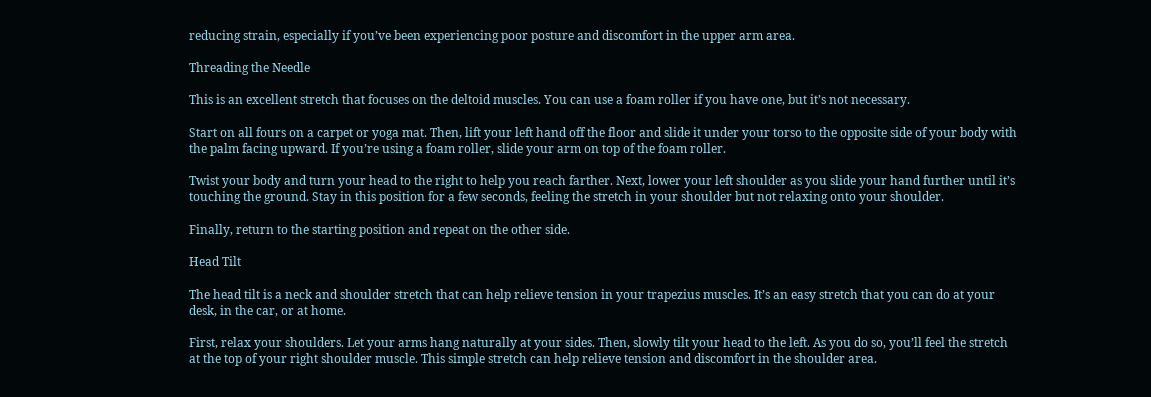reducing strain, especially if you’ve been experiencing poor posture and discomfort in the upper arm area.

Threading the Needle

This is an excellent stretch that focuses on the deltoid muscles. You can use a foam roller if you have one, but it’s not necessary.

Start on all fours on a carpet or yoga mat. Then, lift your left hand off the floor and slide it under your torso to the opposite side of your body with the palm facing upward. If you’re using a foam roller, slide your arm on top of the foam roller.

Twist your body and turn your head to the right to help you reach farther. Next, lower your left shoulder as you slide your hand further until it’s touching the ground. Stay in this position for a few seconds, feeling the stretch in your shoulder but not relaxing onto your shoulder.

Finally, return to the starting position and repeat on the other side.

Head Tilt

The head tilt is a neck and shoulder stretch that can help relieve tension in your trapezius muscles. It’s an easy stretch that you can do at your desk, in the car, or at home.

First, relax your shoulders. Let your arms hang naturally at your sides. Then, slowly tilt your head to the left. As you do so, you’ll feel the stretch at the top of your right shoulder muscle. This simple stretch can help relieve tension and discomfort in the shoulder area.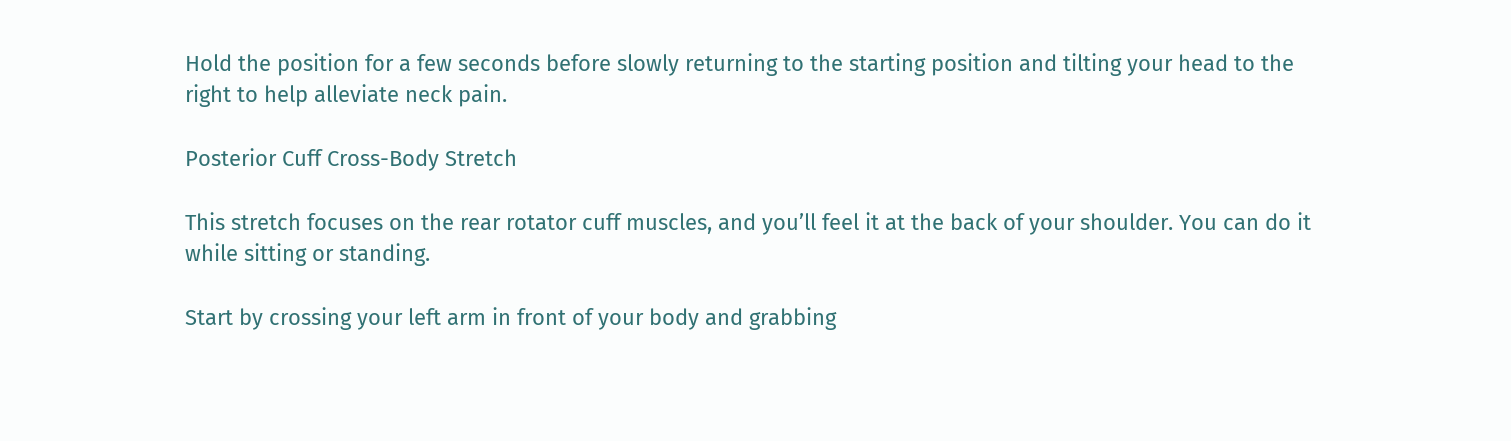Hold the position for a few seconds before slowly returning to the starting position and tilting your head to the right to help alleviate neck pain.

Posterior Cuff Cross-Body Stretch

This stretch focuses on the rear rotator cuff muscles, and you’ll feel it at the back of your shoulder. You can do it while sitting or standing.

Start by crossing your left arm in front of your body and grabbing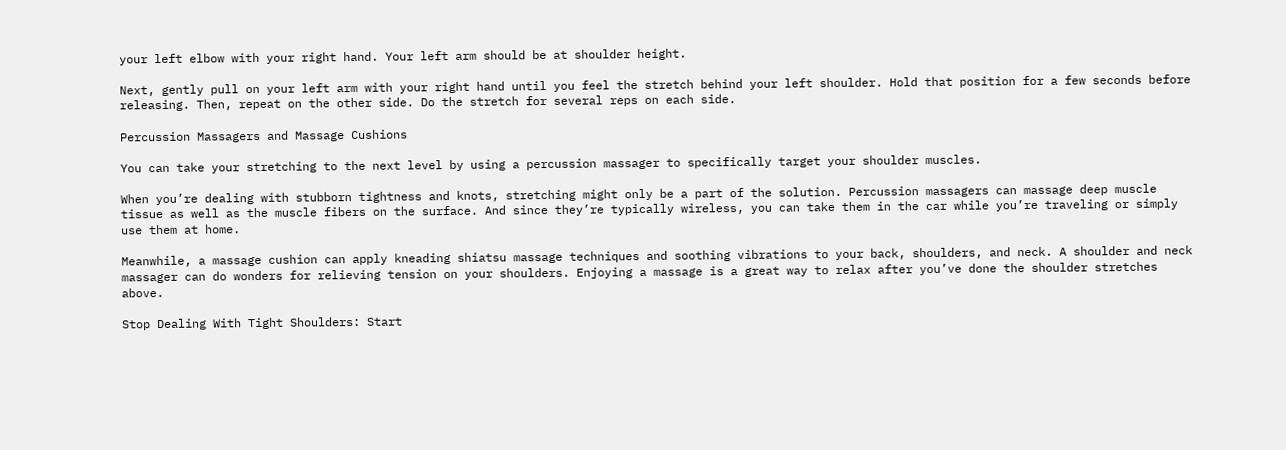your left elbow with your right hand. Your left arm should be at shoulder height.

Next, gently pull on your left arm with your right hand until you feel the stretch behind your left shoulder. Hold that position for a few seconds before releasing. Then, repeat on the other side. Do the stretch for several reps on each side.

Percussion Massagers and Massage Cushions

You can take your stretching to the next level by using a percussion massager to specifically target your shoulder muscles.

When you’re dealing with stubborn tightness and knots, stretching might only be a part of the solution. Percussion massagers can massage deep muscle tissue as well as the muscle fibers on the surface. And since they’re typically wireless, you can take them in the car while you’re traveling or simply use them at home.

Meanwhile, a massage cushion can apply kneading shiatsu massage techniques and soothing vibrations to your back, shoulders, and neck. A shoulder and neck massager can do wonders for relieving tension on your shoulders. Enjoying a massage is a great way to relax after you’ve done the shoulder stretches above.

Stop Dealing With Tight Shoulders: Start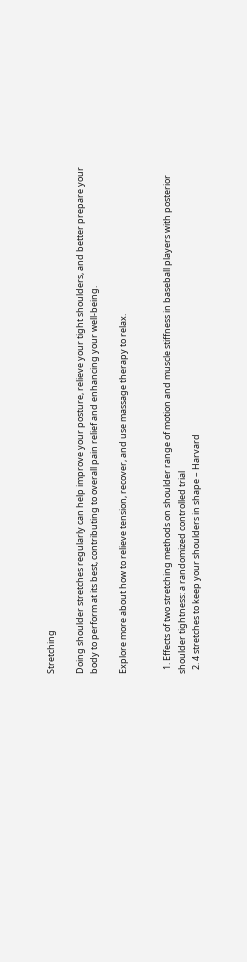Stretching

Doing shoulder stretches regularly can help improve your posture, relieve your tight shoulders, and better prepare your body to perform at its best, contributing to overall pain relief and enhancing your well-being.

Explore more about how to relieve tension, recover, and use massage therapy to relax.


  1. Effects of two stretching methods on shoulder range of motion and muscle stiffness in baseball players with posterior shoulder tightness: a randomized controlled trial
  2. 4 stretches to keep your shoulders in shape – Harvard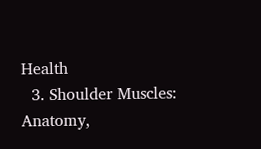Health
  3. Shoulder Muscles: Anatomy,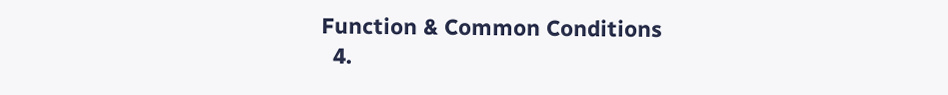Function & Common Conditions
  4.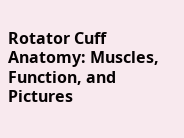Rotator Cuff Anatomy: Muscles, Function, and Pictures